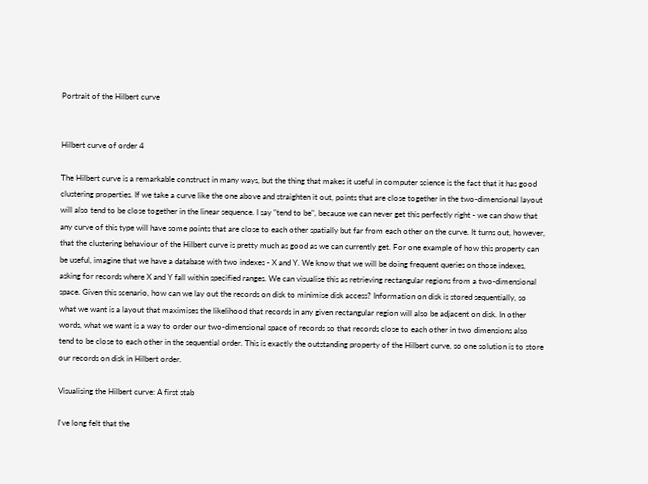Portrait of the Hilbert curve


Hilbert curve of order 4

The Hilbert curve is a remarkable construct in many ways, but the thing that makes it useful in computer science is the fact that it has good clustering properties. If we take a curve like the one above and straighten it out, points that are close together in the two-dimensional layout will also tend to be close together in the linear sequence. I say "tend to be", because we can never get this perfectly right - we can show that any curve of this type will have some points that are close to each other spatially but far from each other on the curve. It turns out, however, that the clustering behaviour of the Hilbert curve is pretty much as good as we can currently get. For one example of how this property can be useful, imagine that we have a database with two indexes - X and Y. We know that we will be doing frequent queries on those indexes, asking for records where X and Y fall within specified ranges. We can visualise this as retrieving rectangular regions from a two-dimensional space. Given this scenario, how can we lay out the records on disk to minimise disk access? Information on disk is stored sequentially, so what we want is a layout that maximises the likelihood that records in any given rectangular region will also be adjacent on disk. In other words, what we want is a way to order our two-dimensional space of records so that records close to each other in two dimensions also tend to be close to each other in the sequential order. This is exactly the outstanding property of the Hilbert curve, so one solution is to store our records on disk in Hilbert order.

Visualising the Hilbert curve: A first stab

I've long felt that the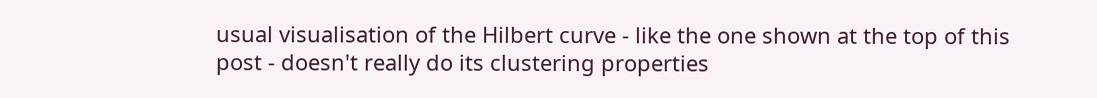usual visualisation of the Hilbert curve - like the one shown at the top of this post - doesn't really do its clustering properties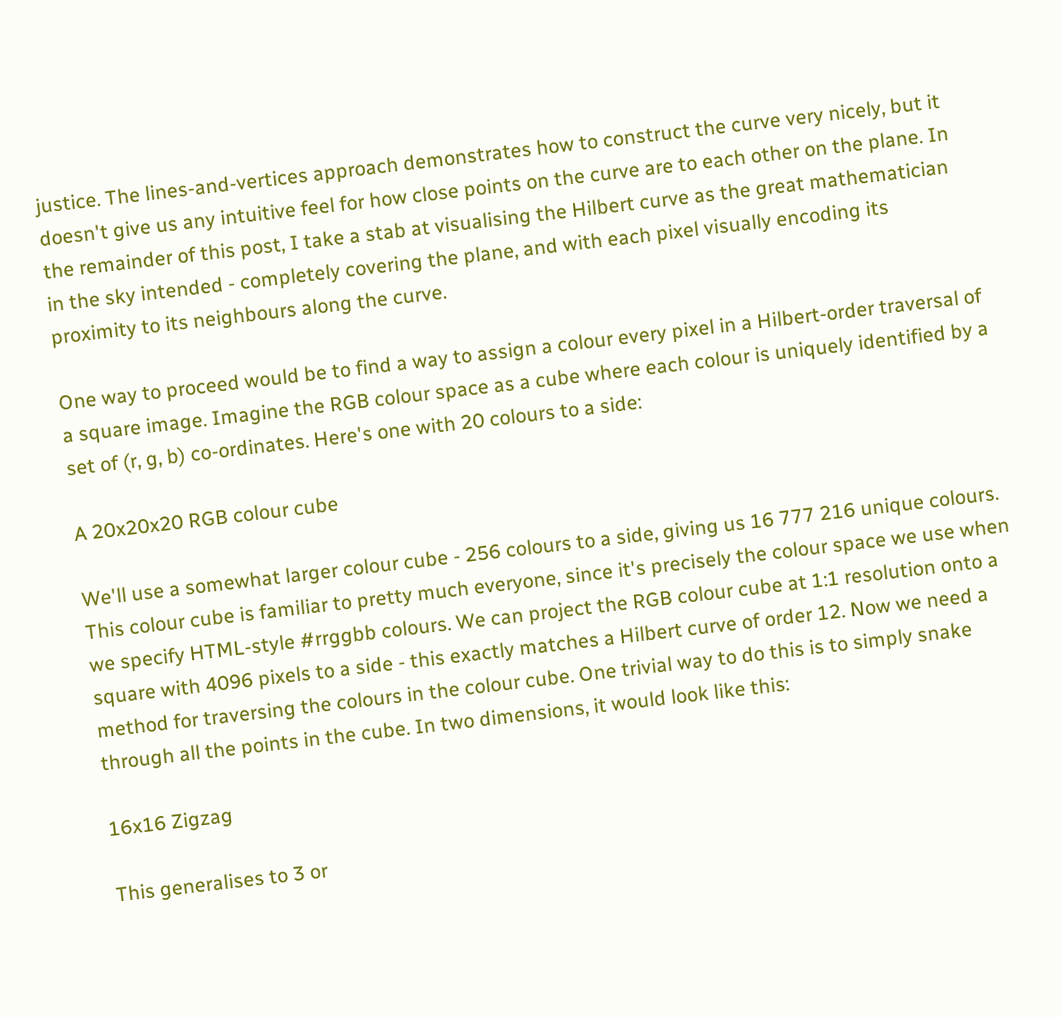justice. The lines-and-vertices approach demonstrates how to construct the curve very nicely, but it doesn't give us any intuitive feel for how close points on the curve are to each other on the plane. In the remainder of this post, I take a stab at visualising the Hilbert curve as the great mathematician in the sky intended - completely covering the plane, and with each pixel visually encoding its proximity to its neighbours along the curve.

One way to proceed would be to find a way to assign a colour every pixel in a Hilbert-order traversal of a square image. Imagine the RGB colour space as a cube where each colour is uniquely identified by a set of (r, g, b) co-ordinates. Here's one with 20 colours to a side:

A 20x20x20 RGB colour cube

We'll use a somewhat larger colour cube - 256 colours to a side, giving us 16 777 216 unique colours. This colour cube is familiar to pretty much everyone, since it's precisely the colour space we use when we specify HTML-style #rrggbb colours. We can project the RGB colour cube at 1:1 resolution onto a square with 4096 pixels to a side - this exactly matches a Hilbert curve of order 12. Now we need a method for traversing the colours in the colour cube. One trivial way to do this is to simply snake through all the points in the cube. In two dimensions, it would look like this:

16x16 Zigzag

This generalises to 3 or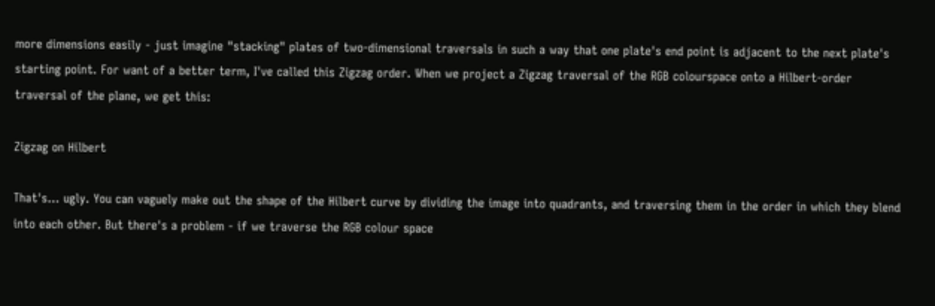more dimensions easily - just imagine "stacking" plates of two-dimensional traversals in such a way that one plate's end point is adjacent to the next plate's starting point. For want of a better term, I've called this Zigzag order. When we project a Zigzag traversal of the RGB colourspace onto a Hilbert-order traversal of the plane, we get this:

Zigzag on Hilbert

That's... ugly. You can vaguely make out the shape of the Hilbert curve by dividing the image into quadrants, and traversing them in the order in which they blend into each other. But there's a problem - if we traverse the RGB colour space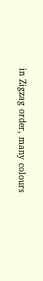in Zigzag order, many colours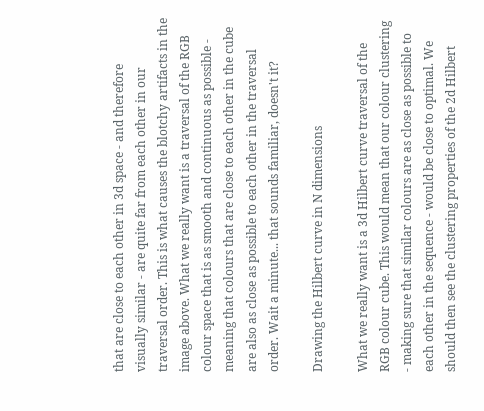that are close to each other in 3d space - and therefore visually similar - are quite far from each other in our traversal order. This is what causes the blotchy artifacts in the image above. What we really want is a traversal of the RGB colour space that is as smooth and continuous as possible - meaning that colours that are close to each other in the cube are also as close as possible to each other in the traversal order. Wait a minute... that sounds familiar, doesn't it?

Drawing the Hilbert curve in N dimensions

What we really want is a 3d Hilbert curve traversal of the RGB colour cube. This would mean that our colour clustering - making sure that similar colours are as close as possible to each other in the sequence - would be close to optimal. We should then see the clustering properties of the 2d Hilbert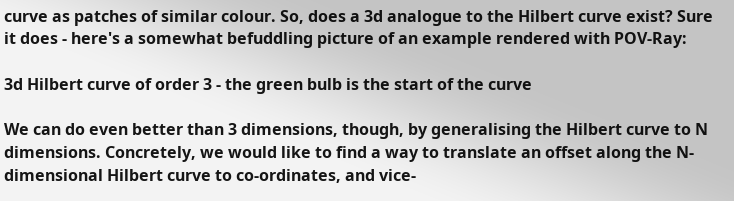curve as patches of similar colour. So, does a 3d analogue to the Hilbert curve exist? Sure it does - here's a somewhat befuddling picture of an example rendered with POV-Ray:

3d Hilbert curve of order 3 - the green bulb is the start of the curve

We can do even better than 3 dimensions, though, by generalising the Hilbert curve to N dimensions. Concretely, we would like to find a way to translate an offset along the N-dimensional Hilbert curve to co-ordinates, and vice-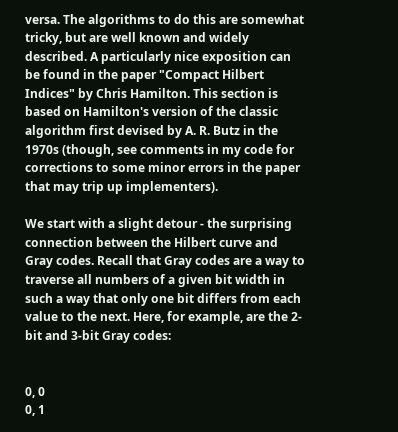versa. The algorithms to do this are somewhat tricky, but are well known and widely described. A particularly nice exposition can be found in the paper "Compact Hilbert Indices" by Chris Hamilton. This section is based on Hamilton's version of the classic algorithm first devised by A. R. Butz in the 1970s (though, see comments in my code for corrections to some minor errors in the paper that may trip up implementers).

We start with a slight detour - the surprising connection between the Hilbert curve and Gray codes. Recall that Gray codes are a way to traverse all numbers of a given bit width in such a way that only one bit differs from each value to the next. Here, for example, are the 2-bit and 3-bit Gray codes:


0, 0
0, 1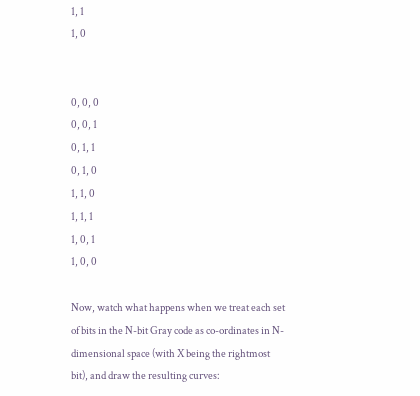1, 1
1, 0


0, 0, 0
0, 0, 1
0, 1, 1
0, 1, 0
1, 1, 0
1, 1, 1
1, 0, 1
1, 0, 0

Now, watch what happens when we treat each set of bits in the N-bit Gray code as co-ordinates in N-dimensional space (with X being the rightmost bit), and draw the resulting curves: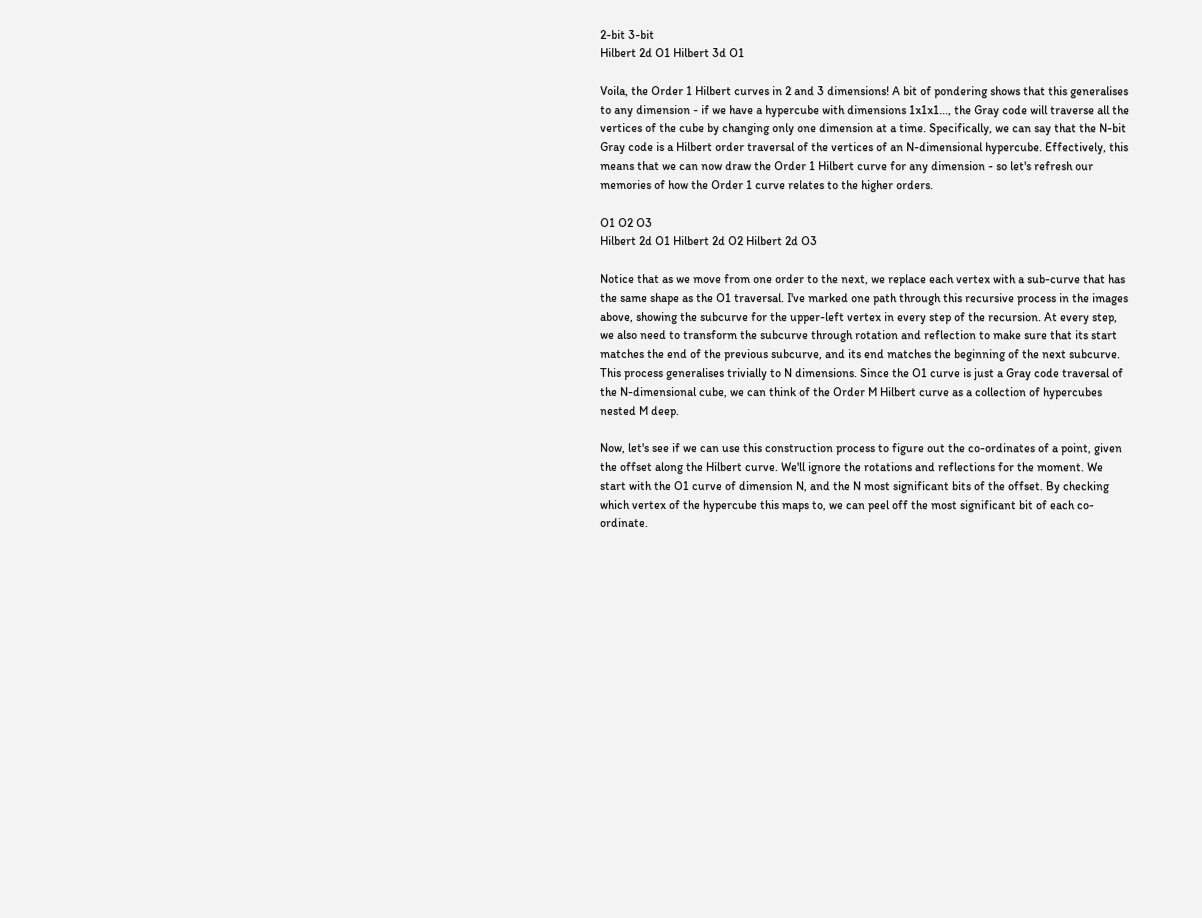2-bit 3-bit
Hilbert 2d O1 Hilbert 3d O1

Voila, the Order 1 Hilbert curves in 2 and 3 dimensions! A bit of pondering shows that this generalises to any dimension - if we have a hypercube with dimensions 1x1x1..., the Gray code will traverse all the vertices of the cube by changing only one dimension at a time. Specifically, we can say that the N-bit Gray code is a Hilbert order traversal of the vertices of an N-dimensional hypercube. Effectively, this means that we can now draw the Order 1 Hilbert curve for any dimension - so let's refresh our memories of how the Order 1 curve relates to the higher orders.

O1 O2 O3
Hilbert 2d O1 Hilbert 2d O2 Hilbert 2d O3

Notice that as we move from one order to the next, we replace each vertex with a sub-curve that has the same shape as the O1 traversal. I've marked one path through this recursive process in the images above, showing the subcurve for the upper-left vertex in every step of the recursion. At every step, we also need to transform the subcurve through rotation and reflection to make sure that its start matches the end of the previous subcurve, and its end matches the beginning of the next subcurve. This process generalises trivially to N dimensions. Since the O1 curve is just a Gray code traversal of the N-dimensional cube, we can think of the Order M Hilbert curve as a collection of hypercubes nested M deep.

Now, let's see if we can use this construction process to figure out the co-ordinates of a point, given the offset along the Hilbert curve. We'll ignore the rotations and reflections for the moment. We start with the O1 curve of dimension N, and the N most significant bits of the offset. By checking which vertex of the hypercube this maps to, we can peel off the most significant bit of each co-ordinate.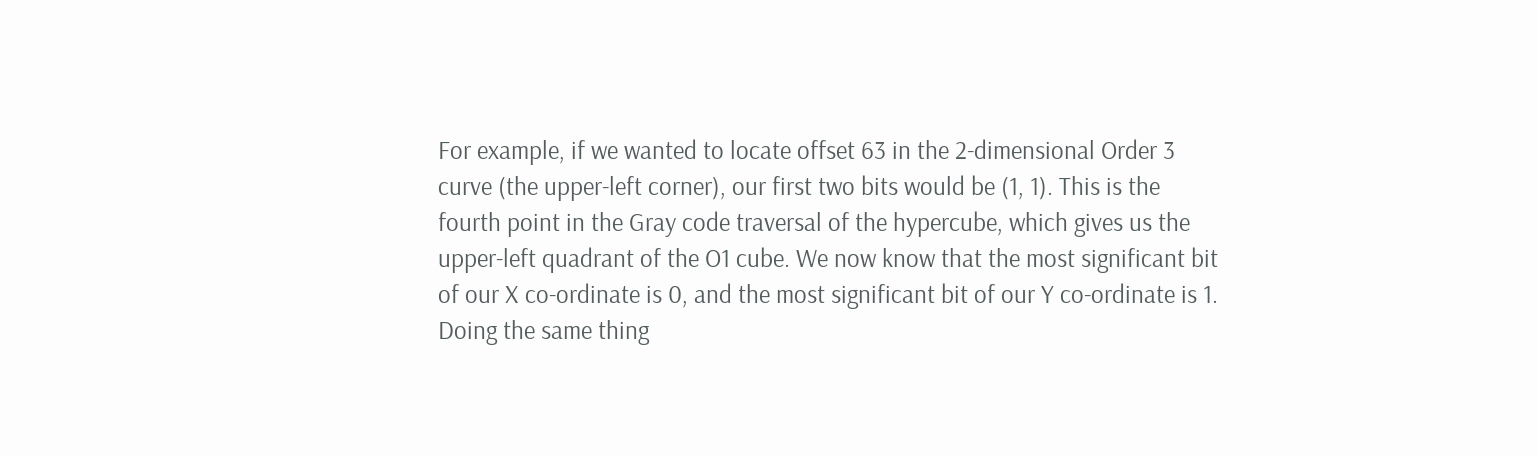For example, if we wanted to locate offset 63 in the 2-dimensional Order 3 curve (the upper-left corner), our first two bits would be (1, 1). This is the fourth point in the Gray code traversal of the hypercube, which gives us the upper-left quadrant of the O1 cube. We now know that the most significant bit of our X co-ordinate is 0, and the most significant bit of our Y co-ordinate is 1. Doing the same thing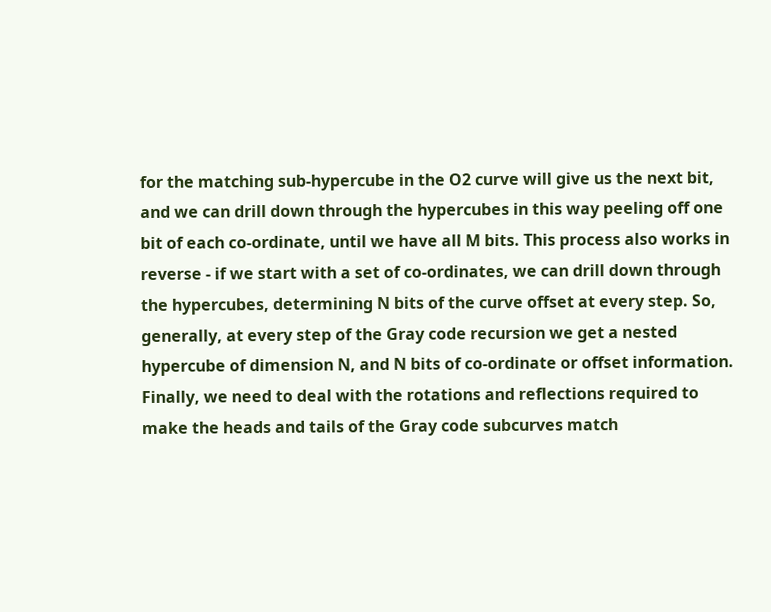for the matching sub-hypercube in the O2 curve will give us the next bit, and we can drill down through the hypercubes in this way peeling off one bit of each co-ordinate, until we have all M bits. This process also works in reverse - if we start with a set of co-ordinates, we can drill down through the hypercubes, determining N bits of the curve offset at every step. So, generally, at every step of the Gray code recursion we get a nested hypercube of dimension N, and N bits of co-ordinate or offset information. Finally, we need to deal with the rotations and reflections required to make the heads and tails of the Gray code subcurves match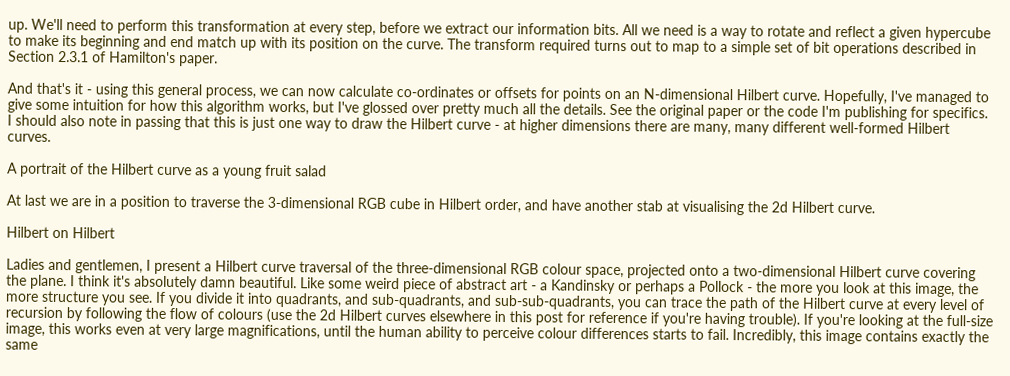up. We'll need to perform this transformation at every step, before we extract our information bits. All we need is a way to rotate and reflect a given hypercube to make its beginning and end match up with its position on the curve. The transform required turns out to map to a simple set of bit operations described in Section 2.3.1 of Hamilton's paper.

And that's it - using this general process, we can now calculate co-ordinates or offsets for points on an N-dimensional Hilbert curve. Hopefully, I've managed to give some intuition for how this algorithm works, but I've glossed over pretty much all the details. See the original paper or the code I'm publishing for specifics. I should also note in passing that this is just one way to draw the Hilbert curve - at higher dimensions there are many, many different well-formed Hilbert curves.

A portrait of the Hilbert curve as a young fruit salad

At last we are in a position to traverse the 3-dimensional RGB cube in Hilbert order, and have another stab at visualising the 2d Hilbert curve.

Hilbert on Hilbert

Ladies and gentlemen, I present a Hilbert curve traversal of the three-dimensional RGB colour space, projected onto a two-dimensional Hilbert curve covering the plane. I think it's absolutely damn beautiful. Like some weird piece of abstract art - a Kandinsky or perhaps a Pollock - the more you look at this image, the more structure you see. If you divide it into quadrants, and sub-quadrants, and sub-sub-quadrants, you can trace the path of the Hilbert curve at every level of recursion by following the flow of colours (use the 2d Hilbert curves elsewhere in this post for reference if you're having trouble). If you're looking at the full-size image, this works even at very large magnifications, until the human ability to perceive colour differences starts to fail. Incredibly, this image contains exactly the same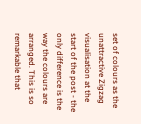set of colours as the unattractive Zigzag visualisation at the start of the post - the only difference is the way the colours are arranged. This is so remarkable that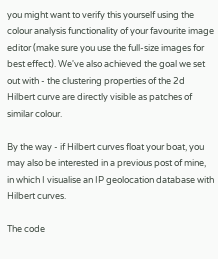you might want to verify this yourself using the colour analysis functionality of your favourite image editor (make sure you use the full-size images for best effect). We've also achieved the goal we set out with - the clustering properties of the 2d Hilbert curve are directly visible as patches of similar colour.

By the way - if Hilbert curves float your boat, you may also be interested in a previous post of mine, in which I visualise an IP geolocation database with Hilbert curves.

The code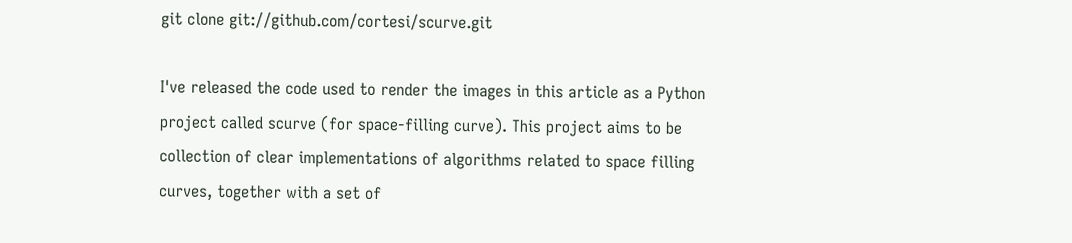git clone git://github.com/cortesi/scurve.git

I've released the code used to render the images in this article as a Python project called scurve (for space-filling curve). This project aims to be collection of clear implementations of algorithms related to space filling curves, together with a set of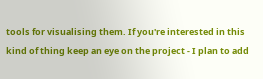tools for visualising them. If you're interested in this kind of thing keep an eye on the project - I plan to add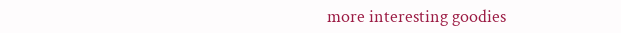more interesting goodies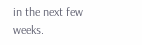in the next few weeks.